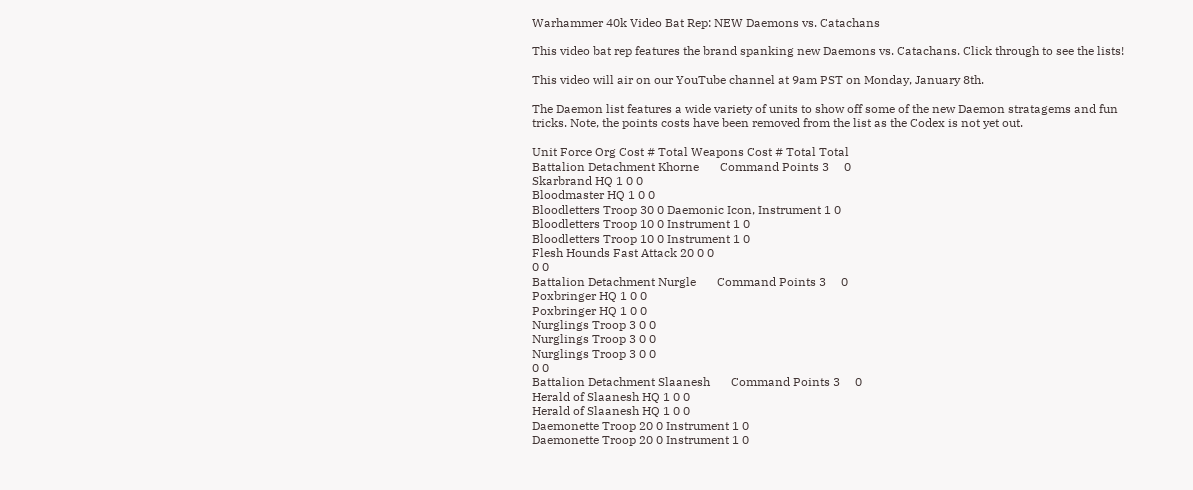Warhammer 40k Video Bat Rep: NEW Daemons vs. Catachans

This video bat rep features the brand spanking new Daemons vs. Catachans. Click through to see the lists!

This video will air on our YouTube channel at 9am PST on Monday, January 8th.

The Daemon list features a wide variety of units to show off some of the new Daemon stratagems and fun tricks. Note, the points costs have been removed from the list as the Codex is not yet out.

Unit Force Org Cost # Total Weapons Cost # Total Total
Battalion Detachment Khorne       Command Points 3     0
Skarbrand HQ 1 0 0
Bloodmaster HQ 1 0 0
Bloodletters Troop 30 0 Daemonic Icon, Instrument 1 0
Bloodletters Troop 10 0 Instrument 1 0
Bloodletters Troop 10 0 Instrument 1 0
Flesh Hounds Fast Attack 20 0 0
0 0
Battalion Detachment Nurgle       Command Points 3     0
Poxbringer HQ 1 0 0
Poxbringer HQ 1 0 0
Nurglings Troop 3 0 0
Nurglings Troop 3 0 0
Nurglings Troop 3 0 0
0 0
Battalion Detachment Slaanesh       Command Points 3     0
Herald of Slaanesh HQ 1 0 0
Herald of Slaanesh HQ 1 0 0
Daemonette Troop 20 0 Instrument 1 0
Daemonette Troop 20 0 Instrument 1 0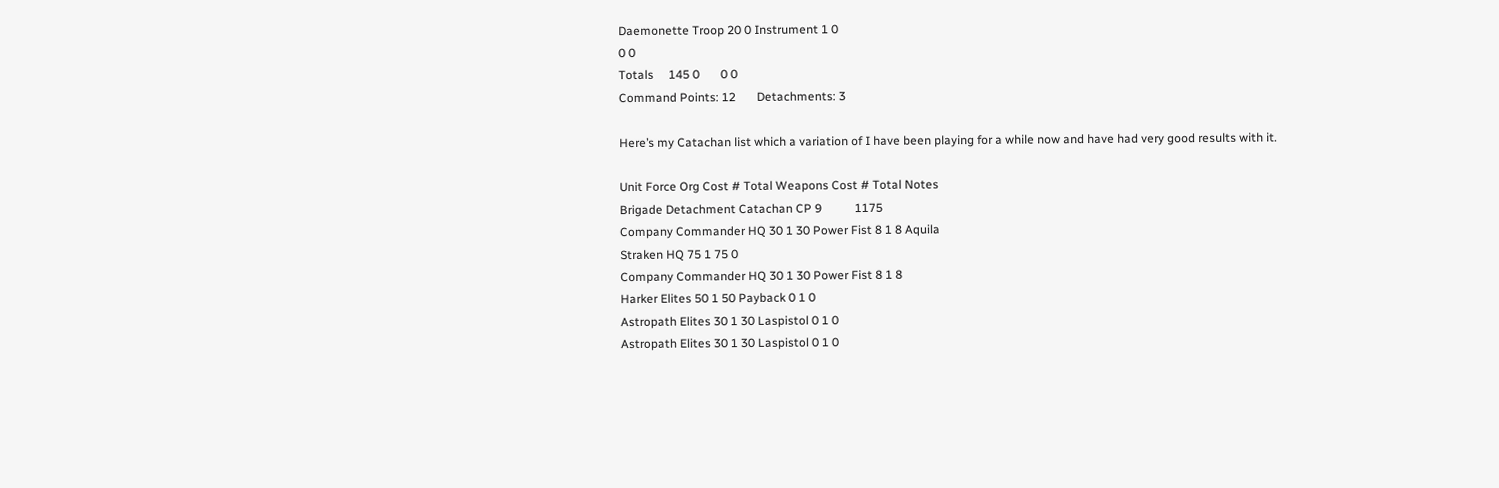Daemonette Troop 20 0 Instrument 1 0
0 0
Totals     145 0       0 0
Command Points: 12       Detachments: 3

Here’s my Catachan list which a variation of I have been playing for a while now and have had very good results with it.

Unit Force Org Cost # Total Weapons Cost # Total Notes
Brigade Detachment Catachan CP 9           1175
Company Commander HQ 30 1 30 Power Fist 8 1 8 Aquila
Straken HQ 75 1 75 0
Company Commander HQ 30 1 30 Power Fist 8 1 8
Harker Elites 50 1 50 Payback 0 1 0
Astropath Elites 30 1 30 Laspistol 0 1 0
Astropath Elites 30 1 30 Laspistol 0 1 0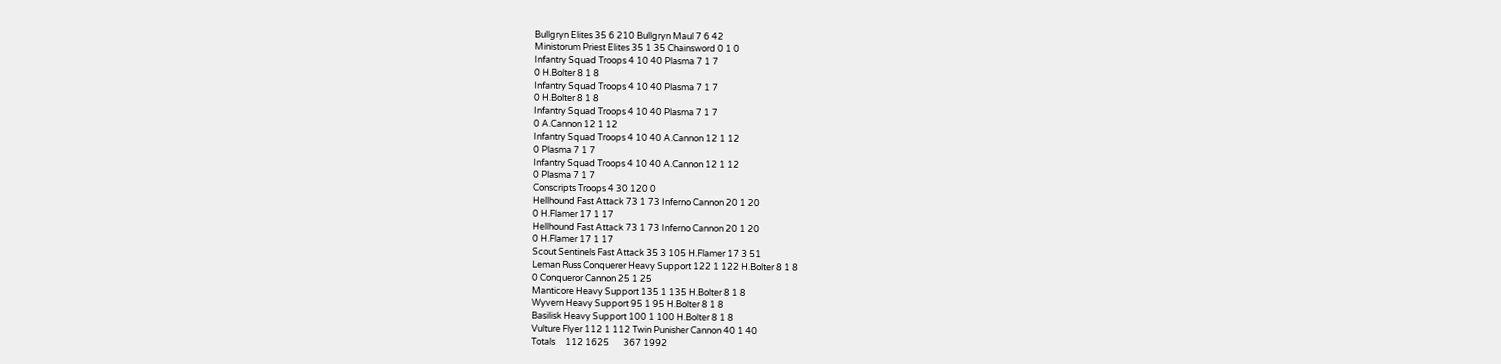Bullgryn Elites 35 6 210 Bullgryn Maul 7 6 42
Ministorum Priest Elites 35 1 35 Chainsword 0 1 0
Infantry Squad Troops 4 10 40 Plasma 7 1 7
0 H.Bolter 8 1 8
Infantry Squad Troops 4 10 40 Plasma 7 1 7
0 H.Bolter 8 1 8
Infantry Squad Troops 4 10 40 Plasma 7 1 7
0 A.Cannon 12 1 12
Infantry Squad Troops 4 10 40 A.Cannon 12 1 12
0 Plasma 7 1 7
Infantry Squad Troops 4 10 40 A.Cannon 12 1 12
0 Plasma 7 1 7
Conscripts Troops 4 30 120 0
Hellhound Fast Attack 73 1 73 Inferno Cannon 20 1 20
0 H.Flamer 17 1 17
Hellhound Fast Attack 73 1 73 Inferno Cannon 20 1 20
0 H.Flamer 17 1 17
Scout Sentinels Fast Attack 35 3 105 H.Flamer 17 3 51
Leman Russ Conquerer Heavy Support 122 1 122 H.Bolter 8 1 8
0 Conqueror Cannon 25 1 25
Manticore Heavy Support 135 1 135 H.Bolter 8 1 8
Wyvern Heavy Support 95 1 95 H.Bolter 8 1 8
Basilisk Heavy Support 100 1 100 H.Bolter 8 1 8
Vulture Flyer 112 1 112 Twin Punisher Cannon 40 1 40
Totals     112 1625       367 1992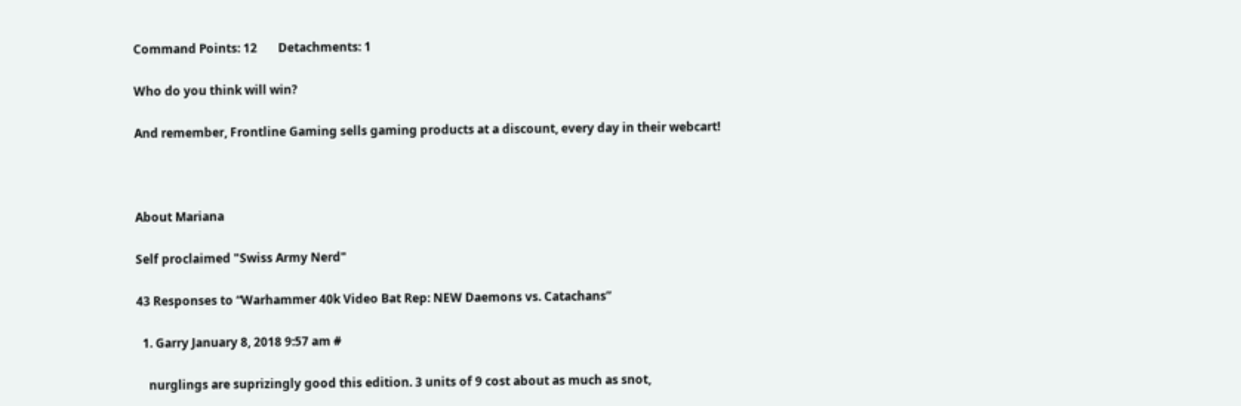Command Points: 12       Detachments: 1

Who do you think will win?

And remember, Frontline Gaming sells gaming products at a discount, every day in their webcart!



About Mariana

Self proclaimed "Swiss Army Nerd"

43 Responses to “Warhammer 40k Video Bat Rep: NEW Daemons vs. Catachans”

  1. Garry January 8, 2018 9:57 am #

    nurglings are suprizingly good this edition. 3 units of 9 cost about as much as snot,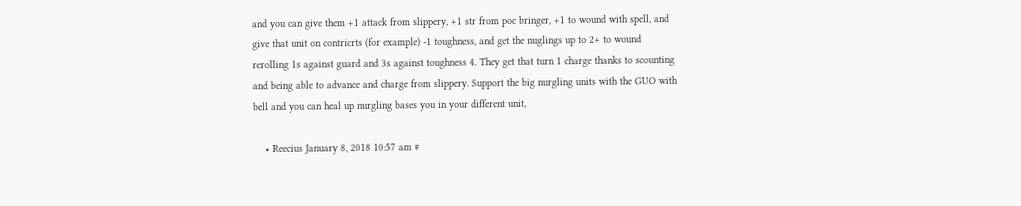and you can give them +1 attack from slippery, +1 str from poc bringer, +1 to wound with spell, and give that unit on contricrts (for example) -1 toughness, and get the nuglings up to 2+ to wound rerolling 1s against guard and 3s against toughness 4. They get that turn 1 charge thanks to scounting and being able to advance and charge from slippery. Support the big nurgling units with the GUO with bell and you can heal up nurgling bases you in your different unit,

    • Reecius January 8, 2018 10:57 am #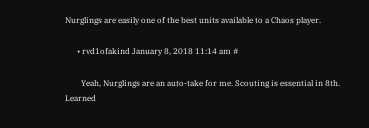Nurglings are easily one of the best units available to a Chaos player.

      • rvd1ofakind January 8, 2018 11:14 am #

        Yeah, Nurglings are an auto-take for me. Scouting is essential in 8th. Learned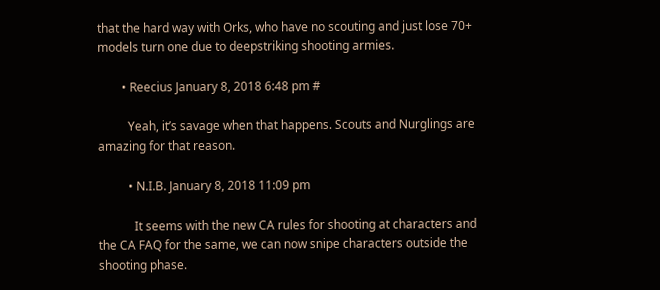that the hard way with Orks, who have no scouting and just lose 70+ models turn one due to deepstriking shooting armies.

        • Reecius January 8, 2018 6:48 pm #

          Yeah, it’s savage when that happens. Scouts and Nurglings are amazing for that reason.

          • N.I.B. January 8, 2018 11:09 pm

            It seems with the new CA rules for shooting at characters and the CA FAQ for the same, we can now snipe characters outside the shooting phase.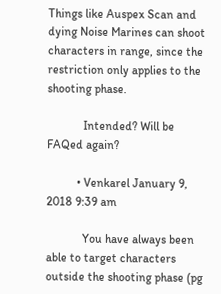Things like Auspex Scan and dying Noise Marines can shoot characters in range, since the restriction only applies to the shooting phase.

            Intended? Will be FAQed again?

          • Venkarel January 9, 2018 9:39 am

            You have always been able to target characters outside the shooting phase (pg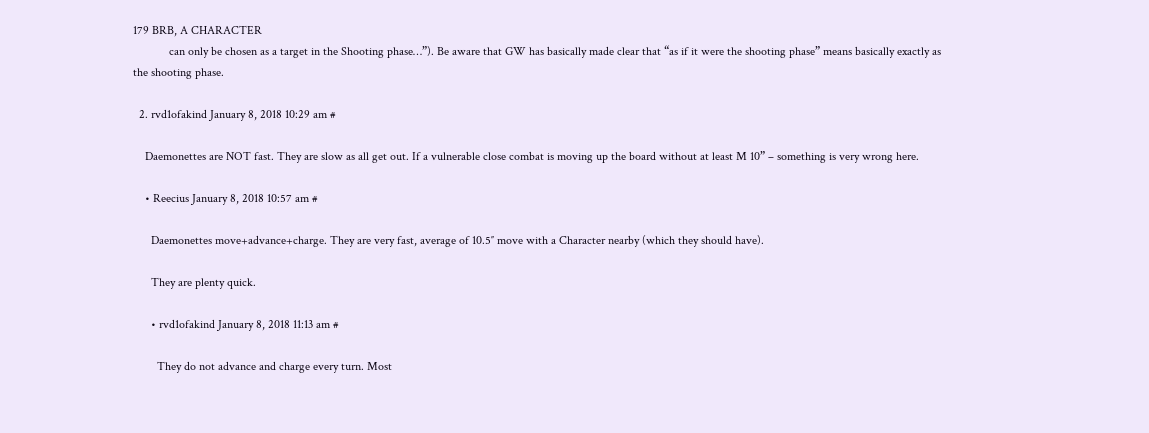179 BRB, A CHARACTER
            can only be chosen as a target in the Shooting phase…”). Be aware that GW has basically made clear that “as if it were the shooting phase” means basically exactly as the shooting phase.

  2. rvd1ofakind January 8, 2018 10:29 am #

    Daemonettes are NOT fast. They are slow as all get out. If a vulnerable close combat is moving up the board without at least M 10” – something is very wrong here.

    • Reecius January 8, 2018 10:57 am #

      Daemonettes move+advance+charge. They are very fast, average of 10.5″ move with a Character nearby (which they should have).

      They are plenty quick.

      • rvd1ofakind January 8, 2018 11:13 am #

        They do not advance and charge every turn. Most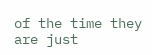of the time they are just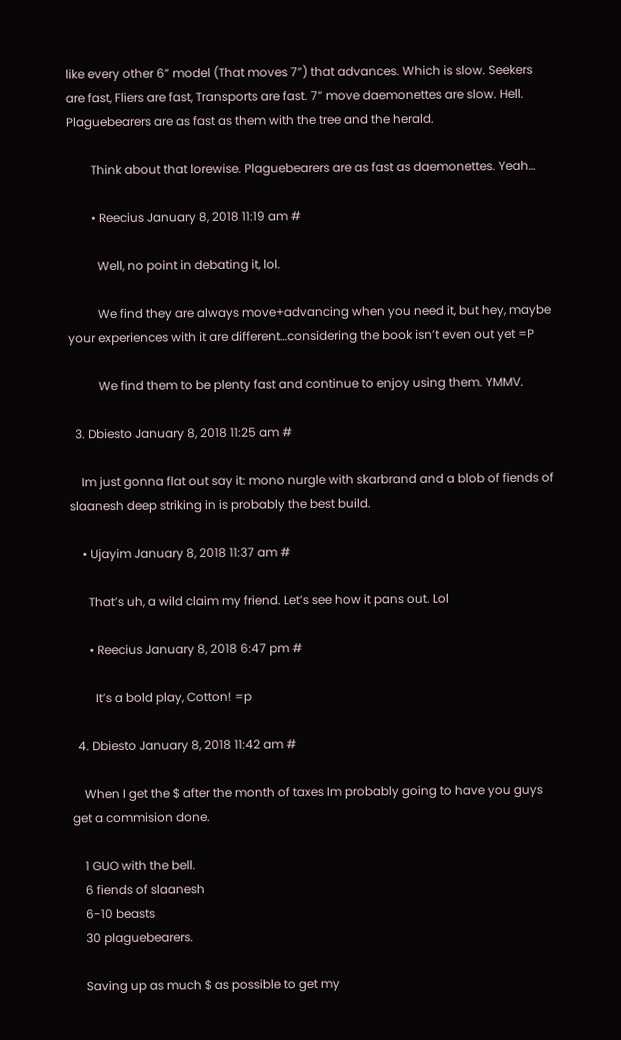like every other 6” model (That moves 7”) that advances. Which is slow. Seekers are fast, Fliers are fast, Transports are fast. 7” move daemonettes are slow. Hell. Plaguebearers are as fast as them with the tree and the herald.

        Think about that lorewise. Plaguebearers are as fast as daemonettes. Yeah…

        • Reecius January 8, 2018 11:19 am #

          Well, no point in debating it, lol.

          We find they are always move+advancing when you need it, but hey, maybe your experiences with it are different…considering the book isn’t even out yet =P

          We find them to be plenty fast and continue to enjoy using them. YMMV.

  3. Dbiesto January 8, 2018 11:25 am #

    Im just gonna flat out say it: mono nurgle with skarbrand and a blob of fiends of slaanesh deep striking in is probably the best build.

    • Ujayim January 8, 2018 11:37 am #

      That’s uh, a wild claim my friend. Let’s see how it pans out. Lol

      • Reecius January 8, 2018 6:47 pm #

        It’s a bold play, Cotton! =p

  4. Dbiesto January 8, 2018 11:42 am #

    When I get the $ after the month of taxes Im probably going to have you guys get a commision done.

    1 GUO with the bell.
    6 fiends of slaanesh
    6-10 beasts
    30 plaguebearers.

    Saving up as much $ as possible to get my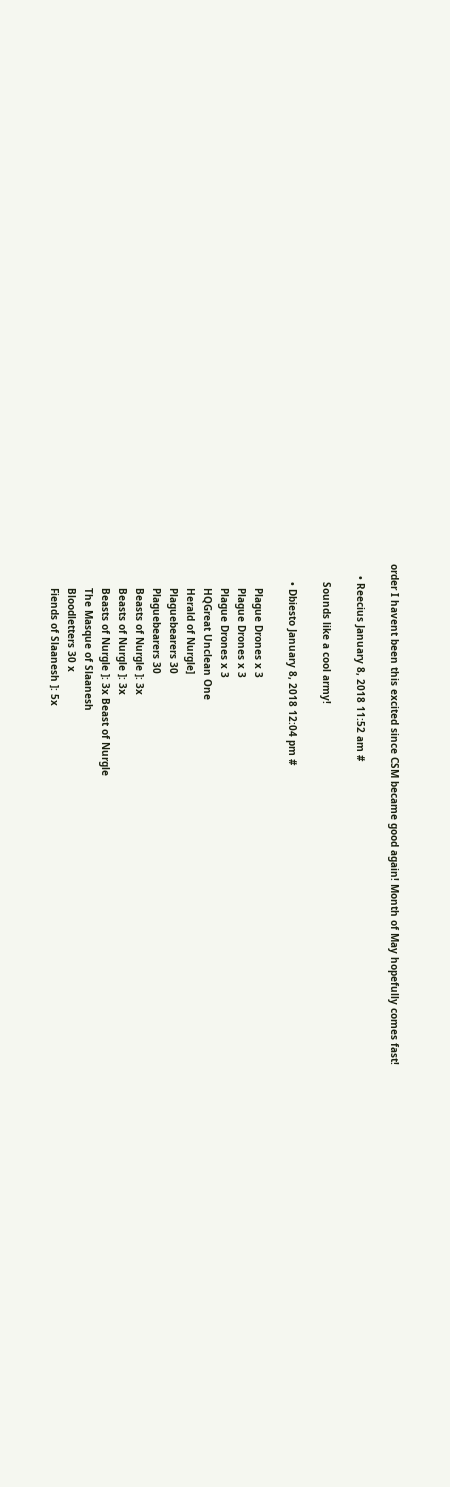order I havent been this excited since CSM became good again! Month of May hopefully comes fast!

    • Reecius January 8, 2018 11:52 am #

      Sounds like a cool army!

      • Dbiesto January 8, 2018 12:04 pm #

        Plague Drones x 3
        Plague Drones x 3
        Plague Drones x 3
        HQGreat Unclean One
        Herald of Nurgle]
        Plaguebearers 30
        Plaguebearers 30
        Beasts of Nurgle ]: 3x
        Beasts of Nurgle ]: 3x
        Beasts of Nurgle ]: 3x Beast of Nurgle
        The Masque of Slaanesh
        Bloodletters 30 x
        Fiends of Slaanesh ]: 5x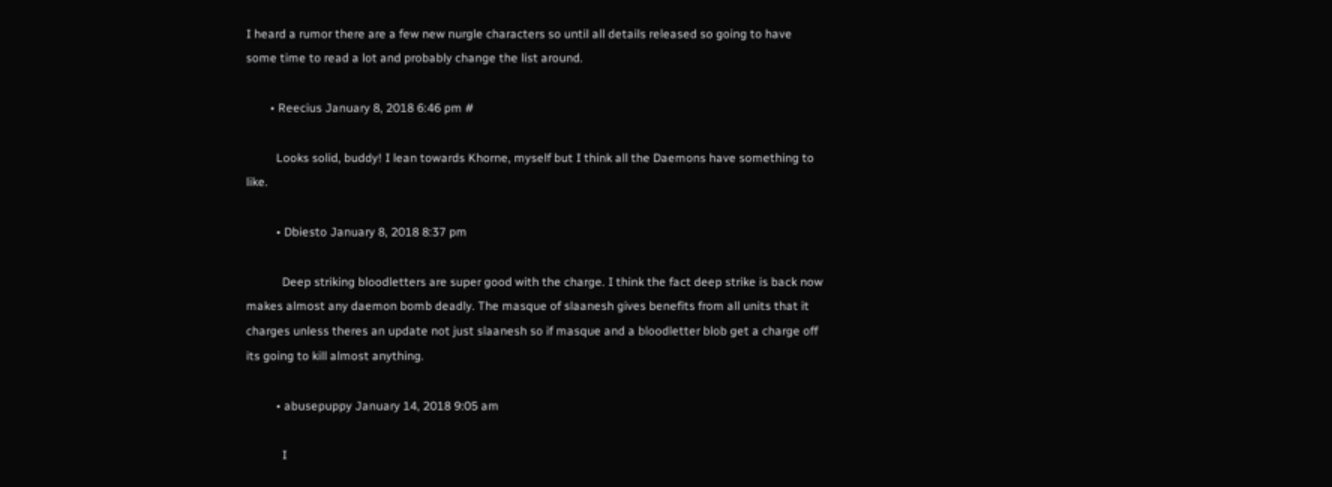I heard a rumor there are a few new nurgle characters so until all details released so going to have some time to read a lot and probably change the list around.

        • Reecius January 8, 2018 6:46 pm #

          Looks solid, buddy! I lean towards Khorne, myself but I think all the Daemons have something to like.

          • Dbiesto January 8, 2018 8:37 pm

            Deep striking bloodletters are super good with the charge. I think the fact deep strike is back now makes almost any daemon bomb deadly. The masque of slaanesh gives benefits from all units that it charges unless theres an update not just slaanesh so if masque and a bloodletter blob get a charge off its going to kill almost anything.

          • abusepuppy January 14, 2018 9:05 am

            I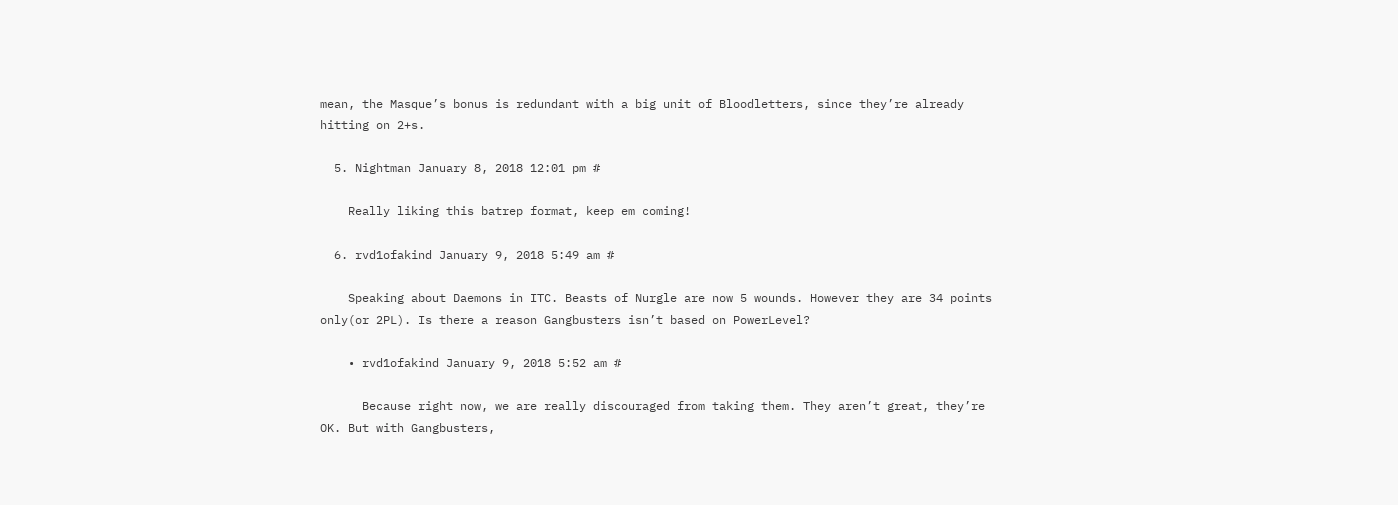mean, the Masque’s bonus is redundant with a big unit of Bloodletters, since they’re already hitting on 2+s.

  5. Nightman January 8, 2018 12:01 pm #

    Really liking this batrep format, keep em coming!

  6. rvd1ofakind January 9, 2018 5:49 am #

    Speaking about Daemons in ITC. Beasts of Nurgle are now 5 wounds. However they are 34 points only(or 2PL). Is there a reason Gangbusters isn’t based on PowerLevel?

    • rvd1ofakind January 9, 2018 5:52 am #

      Because right now, we are really discouraged from taking them. They aren’t great, they’re OK. But with Gangbusters,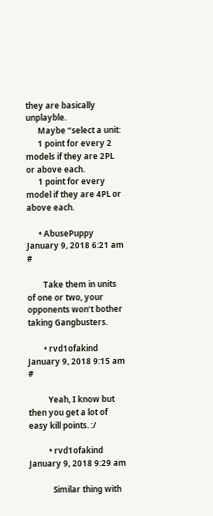they are basically unplayble.
      Maybe “select a unit:
      1 point for every 2 models if they are 2PL or above each.
      1 point for every model if they are 4PL or above each.

      • AbusePuppy January 9, 2018 6:21 am #

        Take them in units of one or two, your opponents won’t bother taking Gangbusters.

        • rvd1ofakind January 9, 2018 9:15 am #

          Yeah, I know but then you get a lot of easy kill points. :/

          • rvd1ofakind January 9, 2018 9:29 am

            Similar thing with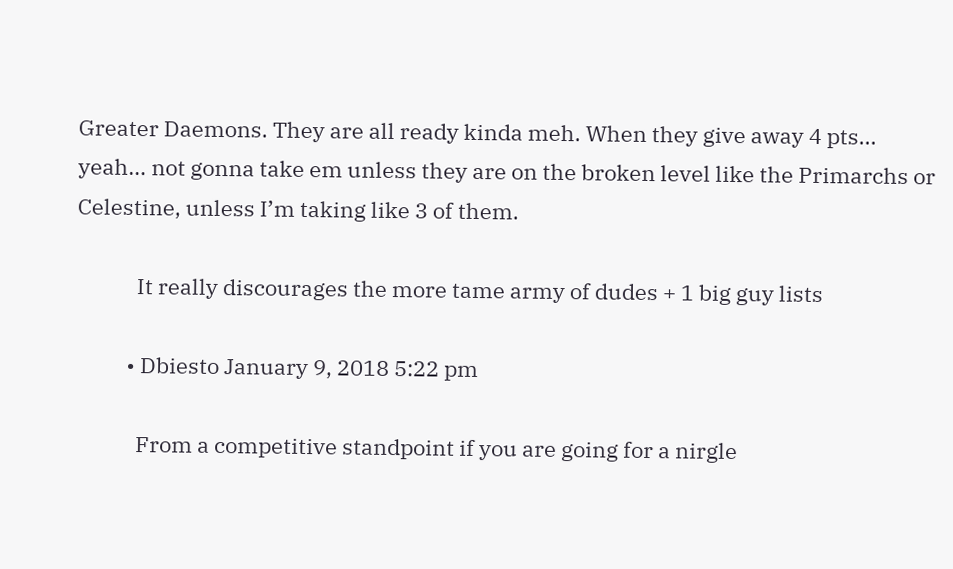Greater Daemons. They are all ready kinda meh. When they give away 4 pts… yeah… not gonna take em unless they are on the broken level like the Primarchs or Celestine, unless I’m taking like 3 of them.

            It really discourages the more tame army of dudes + 1 big guy lists

          • Dbiesto January 9, 2018 5:22 pm

            From a competitive standpoint if you are going for a nirgle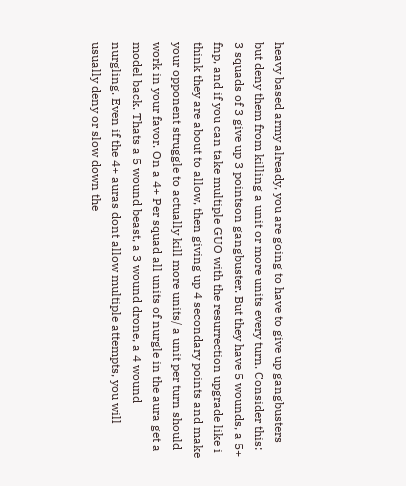heavy based army already, you are going to have to give up gangbusters but deny them from killing a unit or more units every turn. Consider this: 3 squads of 3 give up 3 pointson gangbuster. But they have 5 wounds, a 5+ fnp, and if you can take multiple GUO with the resurrection upgrade like i think they are about to allow, then giving up 4 secondary points and make your opponent struggle to actually kill more units/ a unit per turn should work in your favor. On a 4+ Per squad all units of nurgle in the aura get a model back. Thats a 5 wound beast, a 3 wound drone, a 4 wound nurgling. Even if the 4+ auras dont allow multiple attempts, you will usually deny or slow down the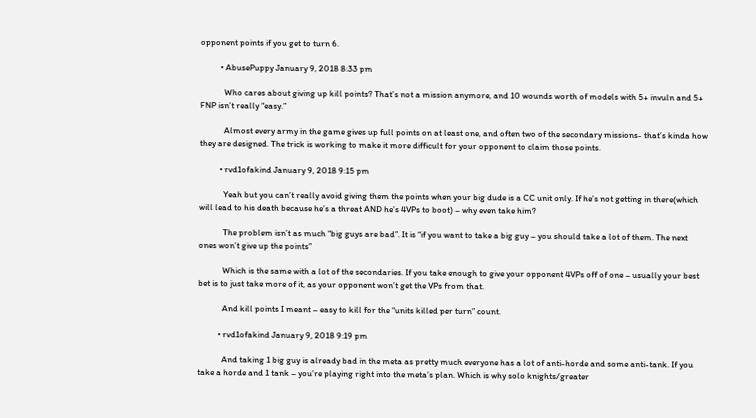opponent points if you get to turn 6.

          • AbusePuppy January 9, 2018 8:33 pm

            Who cares about giving up kill points? That’s not a mission anymore, and 10 wounds worth of models with 5+ invuln and 5+ FNP isn’t really “easy.”

            Almost every army in the game gives up full points on at least one, and often two of the secondary missions- that’s kinda how they are designed. The trick is working to make it more difficult for your opponent to claim those points.

          • rvd1ofakind January 9, 2018 9:15 pm

            Yeah but you can’t really avoid giving them the points when your big dude is a CC unit only. If he’s not getting in there(which will lead to his death because he’s a threat AND he’s 4VPs to boot) – why even take him?

            The problem isn’t as much “big guys are bad”. It is “if you want to take a big guy – you should take a lot of them. The next ones won’t give up the points”

            Which is the same with a lot of the secondaries. If you take enough to give your opponent 4VPs off of one – usually your best bet is to just take more of it, as your opponent won’t get the VPs from that.

            And kill points I meant – easy to kill for the “units killed per turn” count.

          • rvd1ofakind January 9, 2018 9:19 pm

            And taking 1 big guy is already bad in the meta as pretty much everyone has a lot of anti-horde and some anti-tank. If you take a horde and 1 tank – you’re playing right into the meta’s plan. Which is why solo knights/greater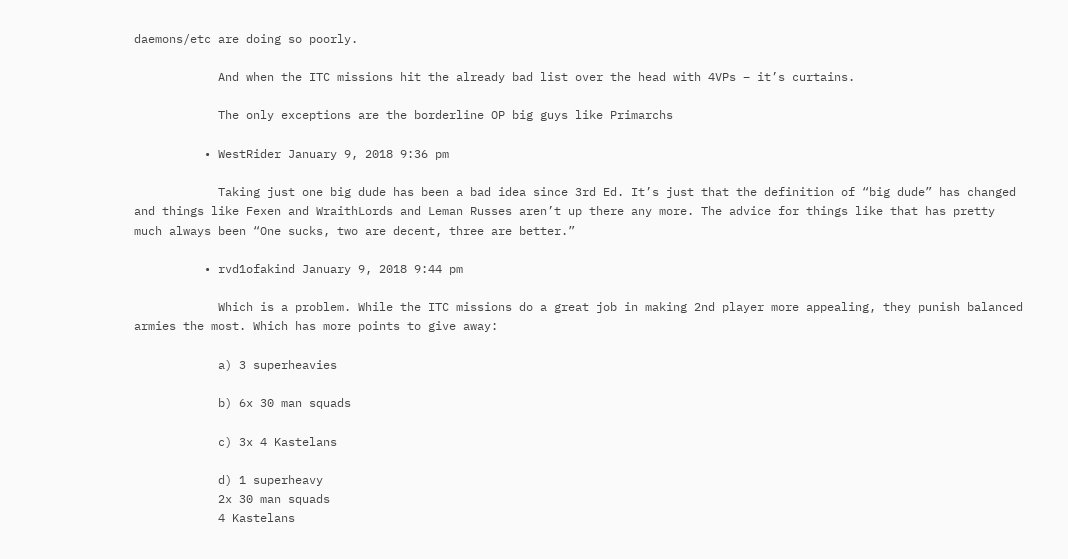daemons/etc are doing so poorly.

            And when the ITC missions hit the already bad list over the head with 4VPs – it’s curtains.

            The only exceptions are the borderline OP big guys like Primarchs

          • WestRider January 9, 2018 9:36 pm

            Taking just one big dude has been a bad idea since 3rd Ed. It’s just that the definition of “big dude” has changed and things like Fexen and WraithLords and Leman Russes aren’t up there any more. The advice for things like that has pretty much always been “One sucks, two are decent, three are better.”

          • rvd1ofakind January 9, 2018 9:44 pm

            Which is a problem. While the ITC missions do a great job in making 2nd player more appealing, they punish balanced armies the most. Which has more points to give away:

            a) 3 superheavies

            b) 6x 30 man squads

            c) 3x 4 Kastelans

            d) 1 superheavy
            2x 30 man squads
            4 Kastelans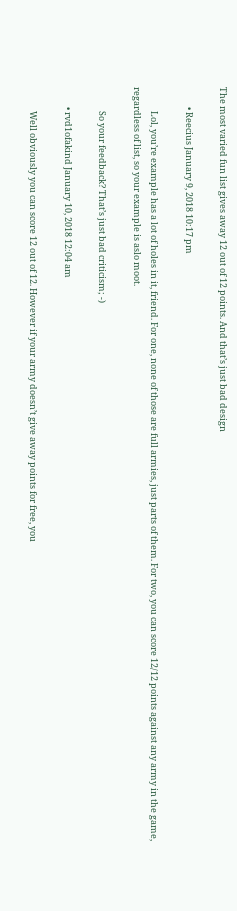The most varied fun list gives away 12 out of 12 points. And that’s just bad design

          • Reecius January 9, 2018 10:17 pm

            Lol, you’re example has a lot of holes in it, friend. For one, none of those are full armies, just parts of them. For two, you can score 12/12 points against any army in the game, regardless of list, so your example is aslo moot.

            So your feedback? That’s just bad criticism; -)

          • rvd1ofakind January 10, 2018 12:04 am

            Well obviously you can score 12 out of 12. However if your army doesn’t give away points for free, you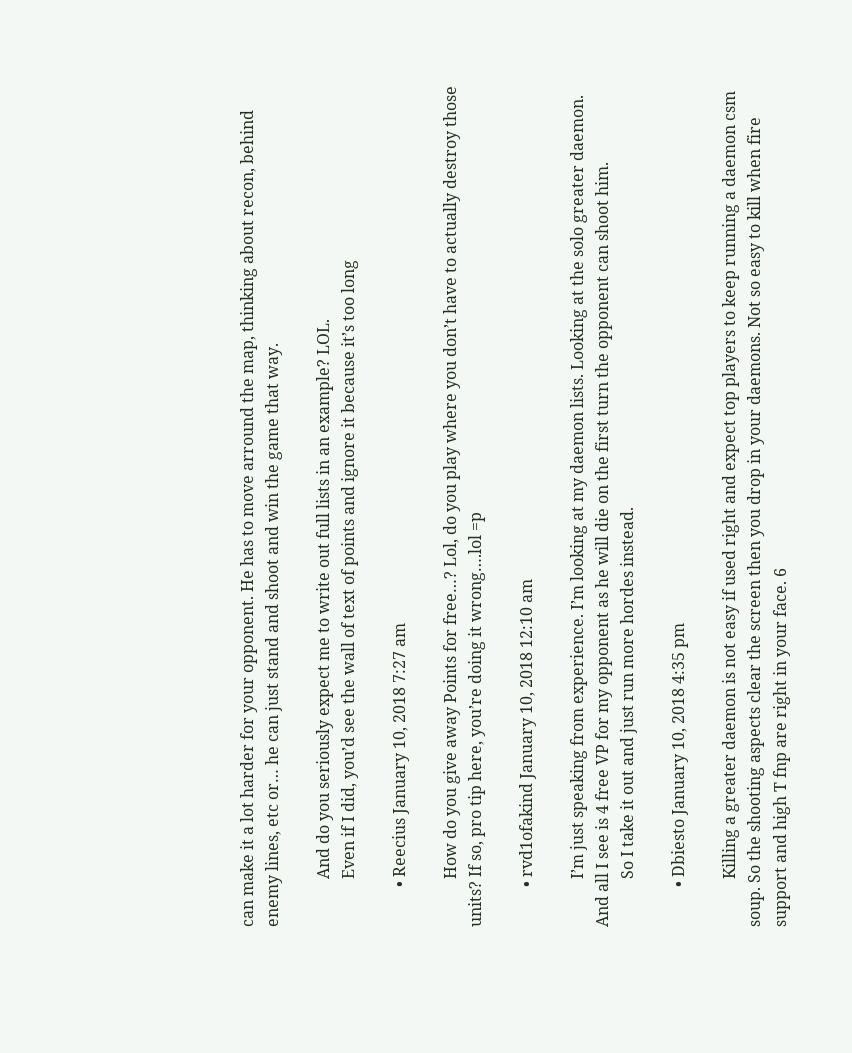can make it a lot harder for your opponent. He has to move arround the map, thinking about recon, behind enemy lines, etc or… he can just stand and shoot and win the game that way.

            And do you seriously expect me to write out full lists in an example? LOL.
            Even if I did, you’d see the wall of text of points and ignore it because it’s too long

          • Reecius January 10, 2018 7:27 am

            How do you give away Points for free…? Lol, do you play where you don’t have to actually destroy those units? If so, pro tip here, you’re doing it wrong….lol =p

          • rvd1ofakind January 10, 2018 12:10 am

            I’m just speaking from experience. I’m looking at my daemon lists. Looking at the solo greater daemon. And all I see is 4 free VP for my opponent as he will die on the first turn the opponent can shoot him.
            So I take it out and just run more hordes instead.

          • Dbiesto January 10, 2018 4:35 pm

            Killing a greater daemon is not easy if used right and expect top players to keep running a daemon csm soup. So the shooting aspects clear the screen then you drop in your daemons. Not so easy to kill when fire support and high T fnp are right in your face. 6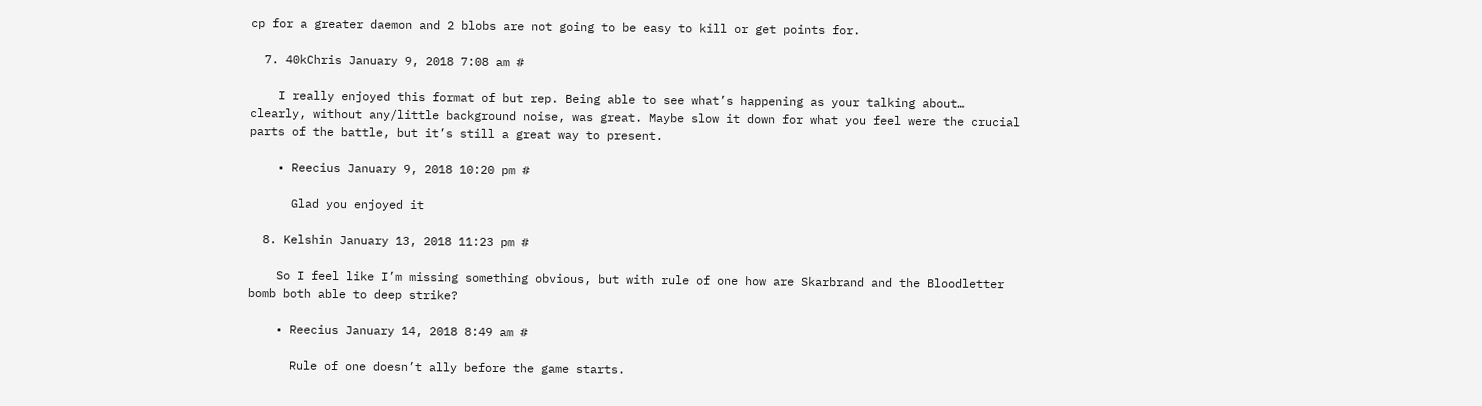cp for a greater daemon and 2 blobs are not going to be easy to kill or get points for.

  7. 40kChris January 9, 2018 7:08 am #

    I really enjoyed this format of but rep. Being able to see what’s happening as your talking about… clearly, without any/little background noise, was great. Maybe slow it down for what you feel were the crucial parts of the battle, but it’s still a great way to present.

    • Reecius January 9, 2018 10:20 pm #

      Glad you enjoyed it

  8. Kelshin January 13, 2018 11:23 pm #

    So I feel like I’m missing something obvious, but with rule of one how are Skarbrand and the Bloodletter bomb both able to deep strike?

    • Reecius January 14, 2018 8:49 am #

      Rule of one doesn’t ally before the game starts.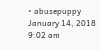• abusepuppy January 14, 2018 9:02 am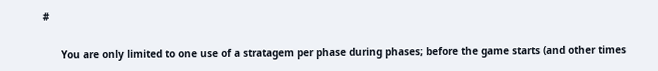#

      You are only limited to one use of a stratagem per phase during phases; before the game starts (and other times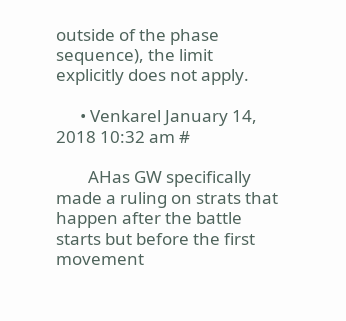outside of the phase sequence), the limit explicitly does not apply.

      • Venkarel January 14, 2018 10:32 am #

        AHas GW specifically made a ruling on strats that happen after the battle starts but before the first movement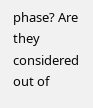phase? Are they considered out of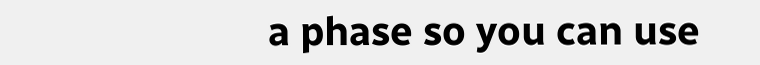a phase so you can use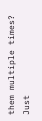them multiple times? Just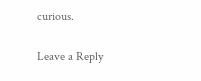curious.

Leave a Reply